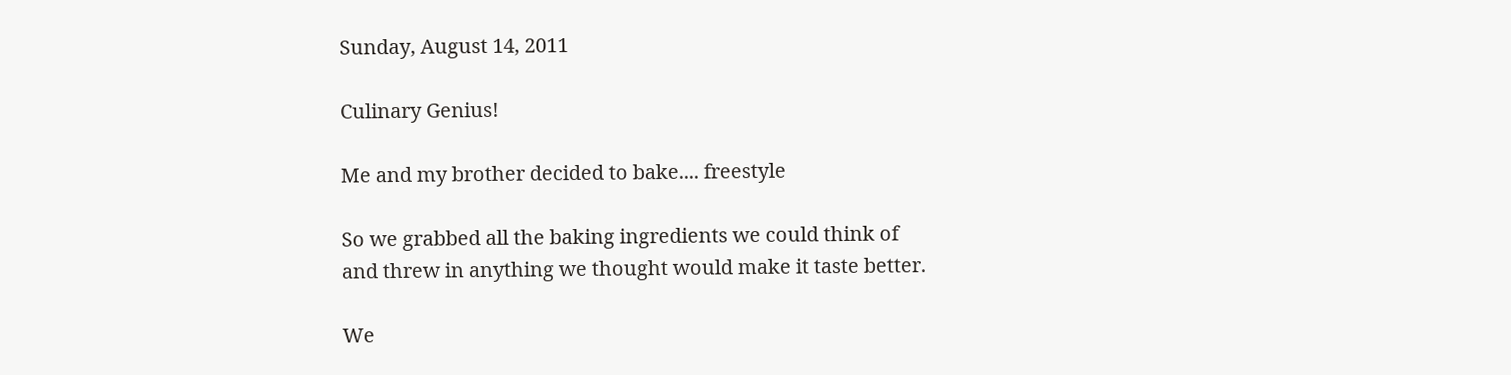Sunday, August 14, 2011

Culinary Genius!

Me and my brother decided to bake.... freestyle

So we grabbed all the baking ingredients we could think of
and threw in anything we thought would make it taste better.

We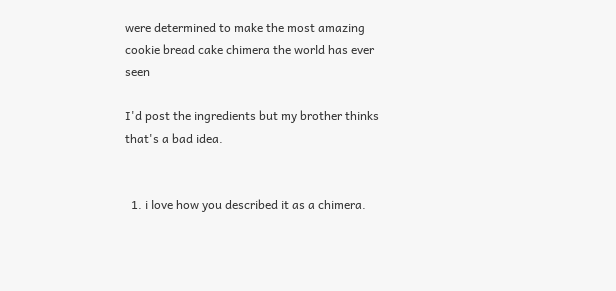were determined to make the most amazing cookie bread cake chimera the world has ever seen

I'd post the ingredients but my brother thinks that's a bad idea.


  1. i love how you described it as a chimera.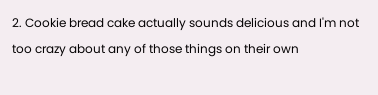2. Cookie bread cake actually sounds delicious and I'm not too crazy about any of those things on their own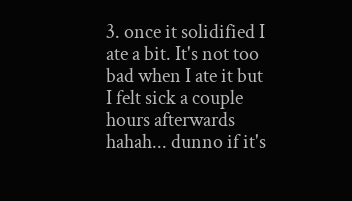3. once it solidified I ate a bit. It's not too bad when I ate it but I felt sick a couple hours afterwards hahah... dunno if it's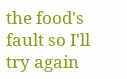the food's fault so I'll try again